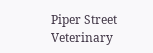Piper Street Veterinary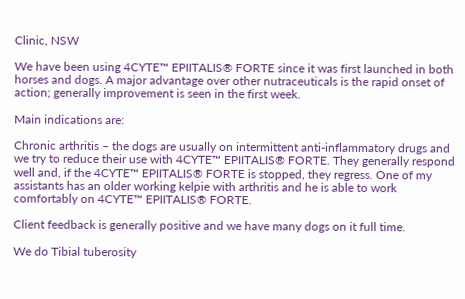Clinic, NSW

We have been using 4CYTE™ EPIITALIS® FORTE since it was first launched in both horses and dogs. A major advantage over other nutraceuticals is the rapid onset of action; generally improvement is seen in the first week.

Main indications are:

Chronic arthritis – the dogs are usually on intermittent anti-inflammatory drugs and we try to reduce their use with 4CYTE™ EPIITALIS® FORTE. They generally respond well and, if the 4CYTE™ EPIITALIS® FORTE is stopped, they regress. One of my assistants has an older working kelpie with arthritis and he is able to work comfortably on 4CYTE™ EPIITALIS® FORTE.

Client feedback is generally positive and we have many dogs on it full time.

We do Tibial tuberosity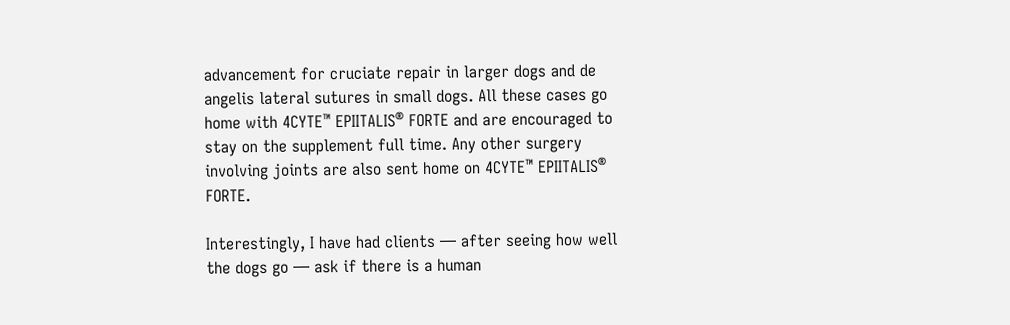advancement for cruciate repair in larger dogs and de angelis lateral sutures in small dogs. All these cases go home with 4CYTE™ EPIITALIS® FORTE and are encouraged to stay on the supplement full time. Any other surgery involving joints are also sent home on 4CYTE™ EPIITALIS® FORTE.

Interestingly, I have had clients — after seeing how well the dogs go — ask if there is a human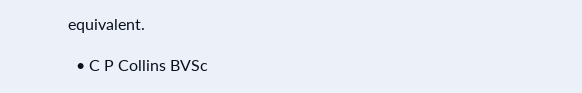equivalent.

  • C P Collins BVSc